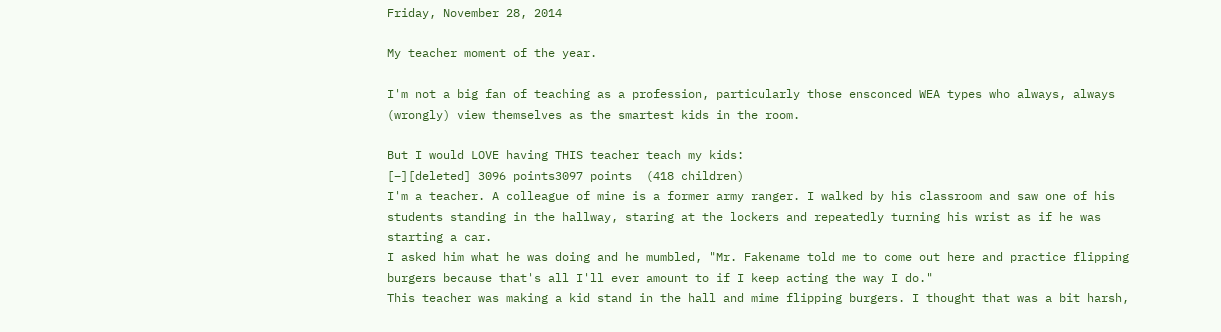Friday, November 28, 2014

My teacher moment of the year.

I'm not a big fan of teaching as a profession, particularly those ensconced WEA types who always, always (wrongly) view themselves as the smartest kids in the room.

But I would LOVE having THIS teacher teach my kids:
[–][deleted] 3096 points3097 points  (418 children)
I'm a teacher. A colleague of mine is a former army ranger. I walked by his classroom and saw one of his students standing in the hallway, staring at the lockers and repeatedly turning his wrist as if he was starting a car.
I asked him what he was doing and he mumbled, "Mr. Fakename told me to come out here and practice flipping burgers because that's all I'll ever amount to if I keep acting the way I do."
This teacher was making a kid stand in the hall and mime flipping burgers. I thought that was a bit harsh,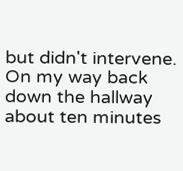but didn't intervene. On my way back down the hallway about ten minutes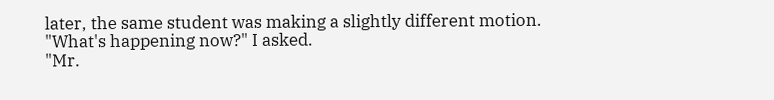later, the same student was making a slightly different motion.
"What's happening now?" I asked.
"Mr.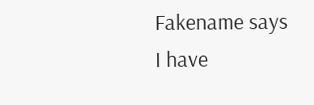Fakename says I have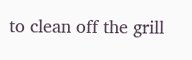to clean off the grill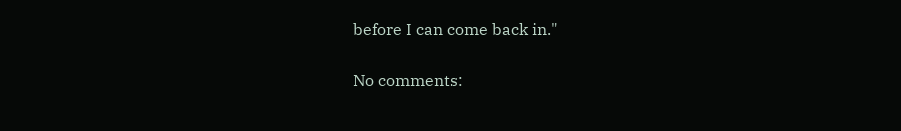before I can come back in."

No comments: